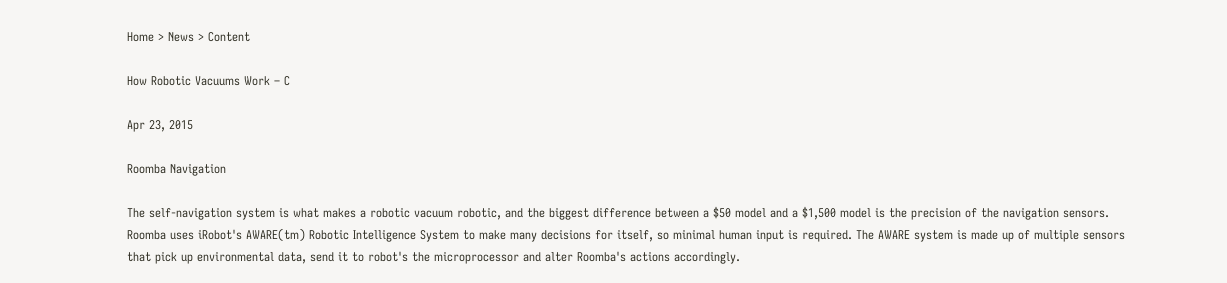Home > News > Content

How Robotic Vacuums Work – C

Apr 23, 2015

Roomba Navigation

The self-navigation system is what makes a robotic vacuum robotic, and the biggest difference between a $50 model and a $1,500 model is the precision of the navigation sensors. Roomba uses iRobot's AWARE(tm) Robotic Intelligence System to make many decisions for itself, so minimal human input is required. The AWARE system is made up of multiple sensors that pick up environmental data, send it to robot's the microprocessor and alter Roomba's actions accordingly.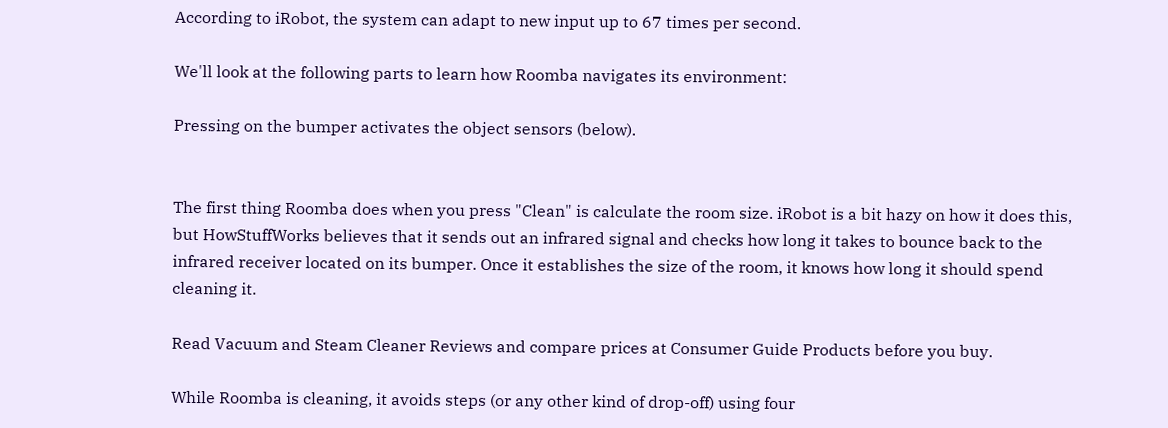According to iRobot, the system can adapt to new input up to 67 times per second.

We'll look at the following parts to learn how Roomba navigates its environment:

Pressing on the bumper activates the object sensors (below).


The first thing Roomba does when you press "Clean" is calculate the room size. iRobot is a bit hazy on how it does this, but HowStuffWorks believes that it sends out an infrared signal and checks how long it takes to bounce back to the infrared receiver located on its bumper. Once it establishes the size of the room, it knows how long it should spend cleaning it.

Read Vacuum and Steam Cleaner Reviews and compare prices at Consumer Guide Products before you buy.

While Roomba is cleaning, it avoids steps (or any other kind of drop-off) using four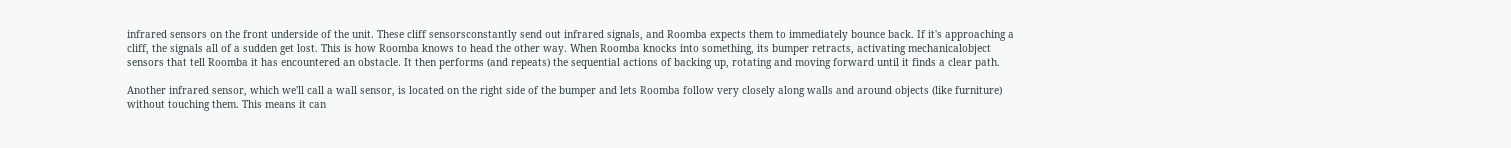infrared sensors on the front underside of the unit. These cliff sensorsconstantly send out infrared signals, and Roomba expects them to immediately bounce back. If it's approaching a cliff, the signals all of a sudden get lost. This is how Roomba knows to head the other way. When Roomba knocks into something, its bumper retracts, activating mechanicalobject sensors that tell Roomba it has encountered an obstacle. It then performs (and repeats) the sequential actions of backing up, rotating and moving forward until it finds a clear path.

Another infrared sensor, which we'll call a wall sensor, is located on the right side of the bumper and lets Roomba follow very closely along walls and around objects (like furniture) without touching them. This means it can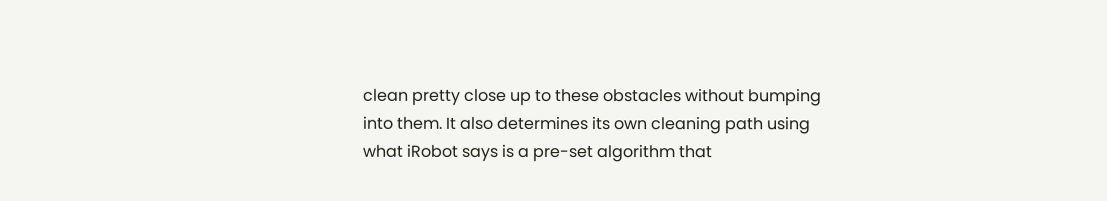clean pretty close up to these obstacles without bumping into them. It also determines its own cleaning path using what iRobot says is a pre-set algorithm that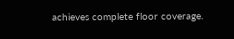achieves complete floor coverage.